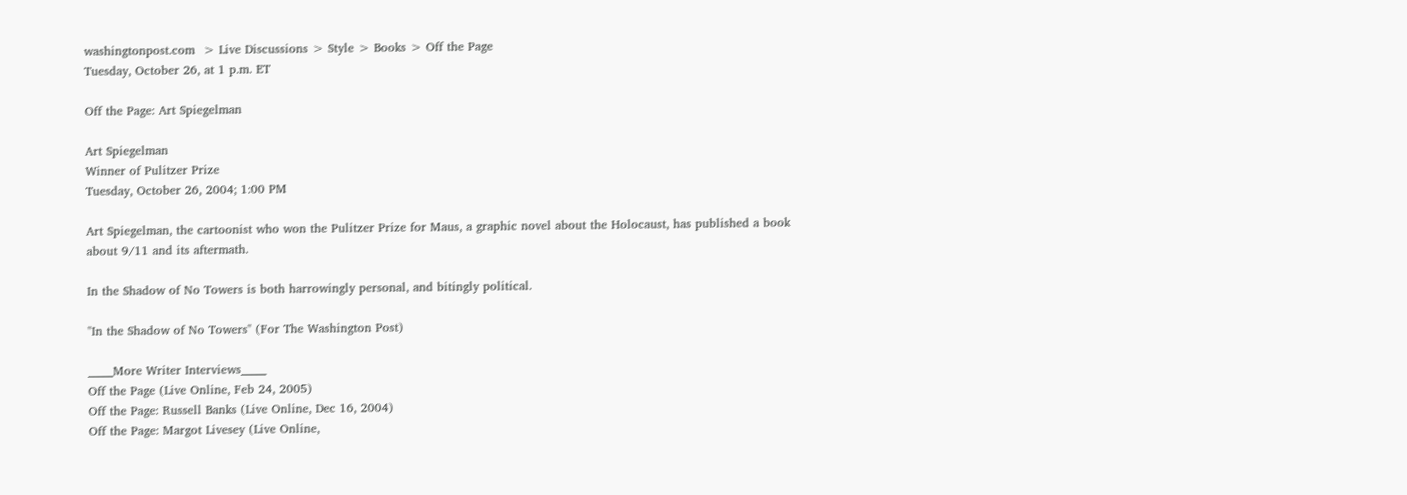washingtonpost.com  > Live Discussions > Style > Books > Off the Page
Tuesday, October 26, at 1 p.m. ET

Off the Page: Art Spiegelman

Art Spiegelman
Winner of Pulitzer Prize
Tuesday, October 26, 2004; 1:00 PM

Art Spiegelman, the cartoonist who won the Pulitzer Prize for Maus, a graphic novel about the Holocaust, has published a book about 9/11 and its aftermath.

In the Shadow of No Towers is both harrowingly personal, and bitingly political.

"In the Shadow of No Towers" (For The Washington Post)

_____More Writer Interviews_____
Off the Page (Live Online, Feb 24, 2005)
Off the Page: Russell Banks (Live Online, Dec 16, 2004)
Off the Page: Margot Livesey (Live Online,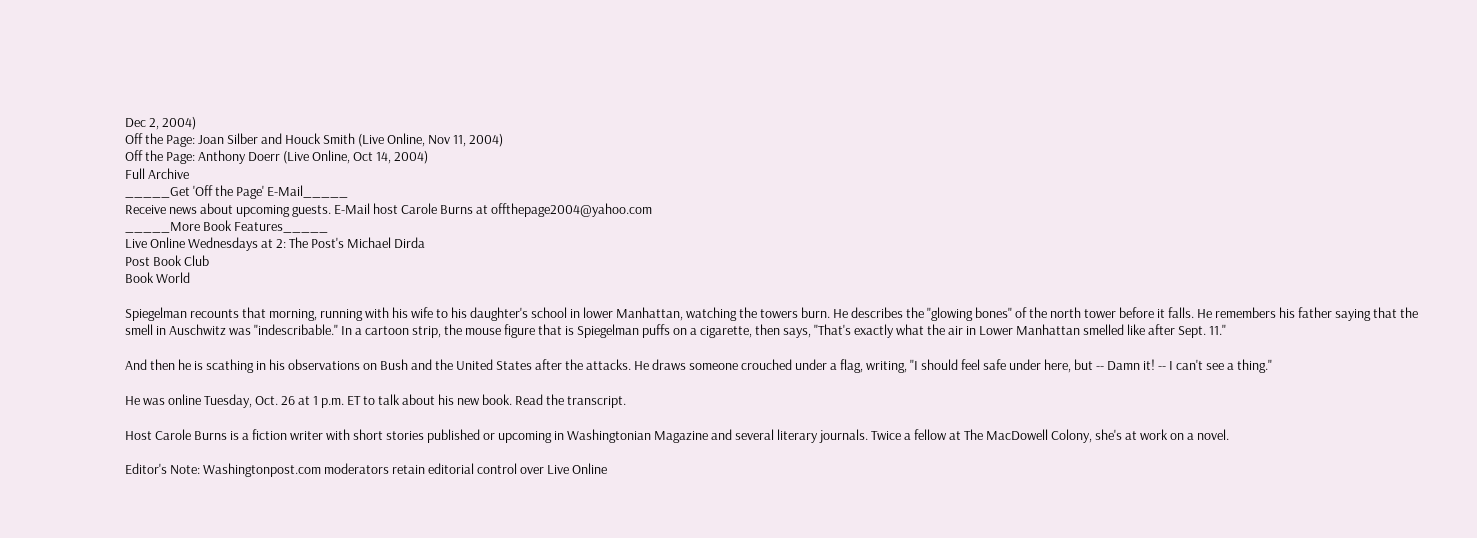Dec 2, 2004)
Off the Page: Joan Silber and Houck Smith (Live Online, Nov 11, 2004)
Off the Page: Anthony Doerr (Live Online, Oct 14, 2004)
Full Archive
_____Get 'Off the Page' E-Mail_____
Receive news about upcoming guests. E-Mail host Carole Burns at offthepage2004@yahoo.com
_____More Book Features_____
Live Online Wednesdays at 2: The Post's Michael Dirda
Post Book Club
Book World

Spiegelman recounts that morning, running with his wife to his daughter's school in lower Manhattan, watching the towers burn. He describes the "glowing bones" of the north tower before it falls. He remembers his father saying that the smell in Auschwitz was "indescribable." In a cartoon strip, the mouse figure that is Spiegelman puffs on a cigarette, then says, "That's exactly what the air in Lower Manhattan smelled like after Sept. 11."

And then he is scathing in his observations on Bush and the United States after the attacks. He draws someone crouched under a flag, writing, "I should feel safe under here, but -- Damn it! -- I can't see a thing."

He was online Tuesday, Oct. 26 at 1 p.m. ET to talk about his new book. Read the transcript.

Host Carole Burns is a fiction writer with short stories published or upcoming in Washingtonian Magazine and several literary journals. Twice a fellow at The MacDowell Colony, she's at work on a novel.

Editor's Note: Washingtonpost.com moderators retain editorial control over Live Online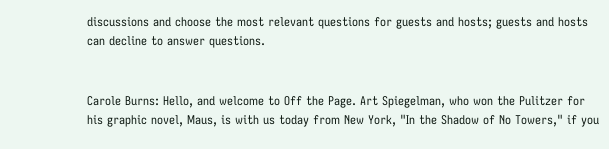discussions and choose the most relevant questions for guests and hosts; guests and hosts can decline to answer questions.


Carole Burns: Hello, and welcome to Off the Page. Art Spiegelman, who won the Pulitzer for his graphic novel, Maus, is with us today from New York, "In the Shadow of No Towers," if you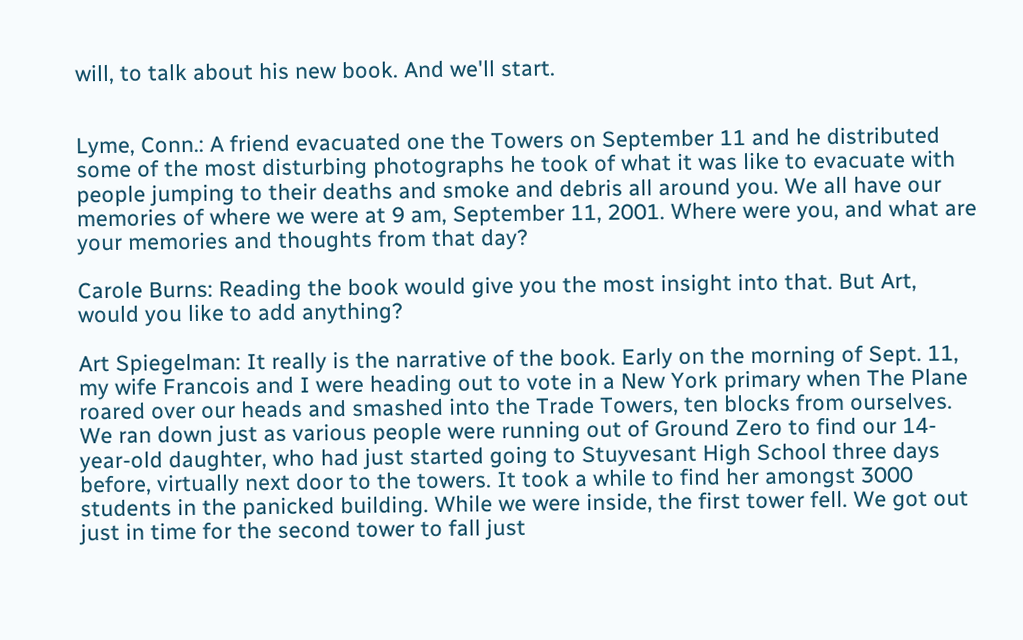will, to talk about his new book. And we'll start.


Lyme, Conn.: A friend evacuated one the Towers on September 11 and he distributed some of the most disturbing photographs he took of what it was like to evacuate with people jumping to their deaths and smoke and debris all around you. We all have our memories of where we were at 9 am, September 11, 2001. Where were you, and what are your memories and thoughts from that day?

Carole Burns: Reading the book would give you the most insight into that. But Art, would you like to add anything?

Art Spiegelman: It really is the narrative of the book. Early on the morning of Sept. 11, my wife Francois and I were heading out to vote in a New York primary when The Plane roared over our heads and smashed into the Trade Towers, ten blocks from ourselves. We ran down just as various people were running out of Ground Zero to find our 14-year-old daughter, who had just started going to Stuyvesant High School three days before, virtually next door to the towers. It took a while to find her amongst 3000 students in the panicked building. While we were inside, the first tower fell. We got out just in time for the second tower to fall just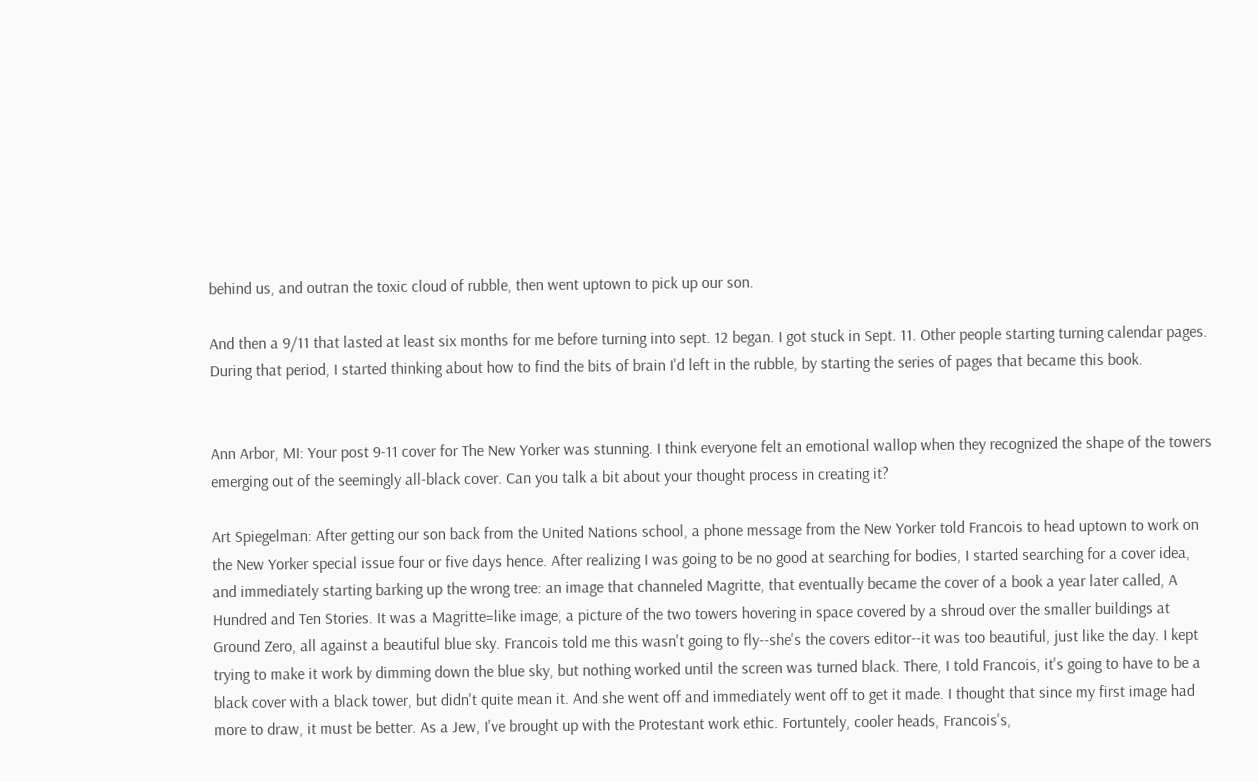behind us, and outran the toxic cloud of rubble, then went uptown to pick up our son.

And then a 9/11 that lasted at least six months for me before turning into sept. 12 began. I got stuck in Sept. 11. Other people starting turning calendar pages. During that period, I started thinking about how to find the bits of brain I'd left in the rubble, by starting the series of pages that became this book.


Ann Arbor, MI: Your post 9-11 cover for The New Yorker was stunning. I think everyone felt an emotional wallop when they recognized the shape of the towers emerging out of the seemingly all-black cover. Can you talk a bit about your thought process in creating it?

Art Spiegelman: After getting our son back from the United Nations school, a phone message from the New Yorker told Francois to head uptown to work on the New Yorker special issue four or five days hence. After realizing I was going to be no good at searching for bodies, I started searching for a cover idea, and immediately starting barking up the wrong tree: an image that channeled Magritte, that eventually became the cover of a book a year later called, A Hundred and Ten Stories. It was a Magritte=like image, a picture of the two towers hovering in space covered by a shroud over the smaller buildings at Ground Zero, all against a beautiful blue sky. Francois told me this wasn't going to fly--she's the covers editor--it was too beautiful, just like the day. I kept trying to make it work by dimming down the blue sky, but nothing worked until the screen was turned black. There, I told Francois, it's going to have to be a black cover with a black tower, but didn't quite mean it. And she went off and immediately went off to get it made. I thought that since my first image had more to draw, it must be better. As a Jew, I've brought up with the Protestant work ethic. Fortuntely, cooler heads, Francois's,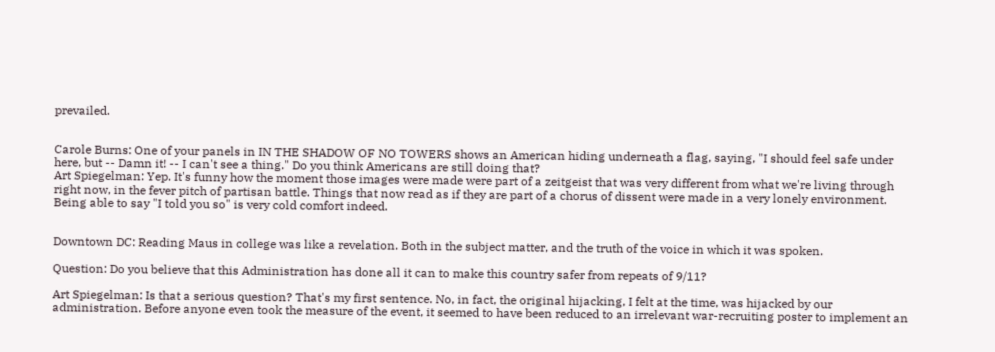prevailed.


Carole Burns: One of your panels in IN THE SHADOW OF NO TOWERS shows an American hiding underneath a flag, saying, "I should feel safe under here, but -- Damn it! -- I can't see a thing." Do you think Americans are still doing that?
Art Spiegelman: Yep. It's funny how the moment those images were made were part of a zeitgeist that was very different from what we're living through right now, in the fever pitch of partisan battle. Things that now read as if they are part of a chorus of dissent were made in a very lonely environment. Being able to say "I told you so" is very cold comfort indeed.


Downtown DC: Reading Maus in college was like a revelation. Both in the subject matter, and the truth of the voice in which it was spoken.

Question: Do you believe that this Administration has done all it can to make this country safer from repeats of 9/11?

Art Spiegelman: Is that a serious question? That's my first sentence. No, in fact, the original hijacking, I felt at the time, was hijacked by our administration. Before anyone even took the measure of the event, it seemed to have been reduced to an irrelevant war-recruiting poster to implement an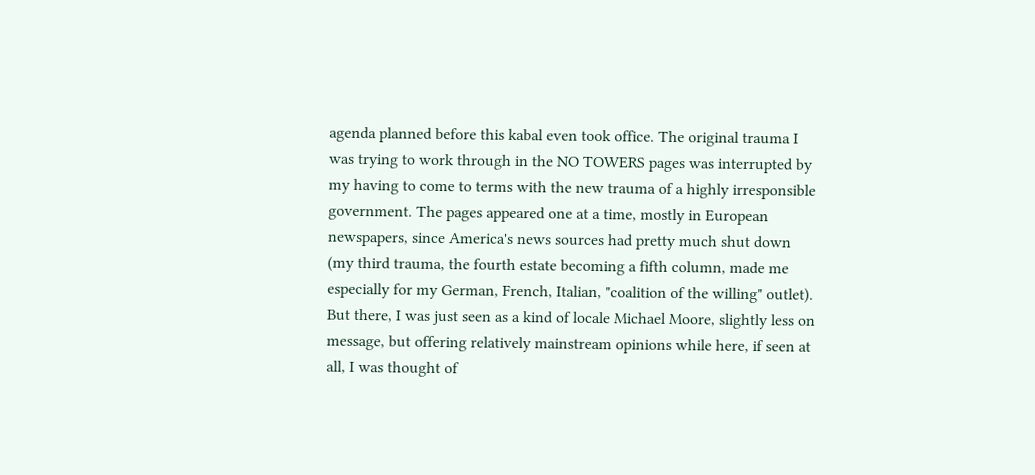agenda planned before this kabal even took office. The original trauma I was trying to work through in the NO TOWERS pages was interrupted by my having to come to terms with the new trauma of a highly irresponsible government. The pages appeared one at a time, mostly in European newspapers, since America's news sources had pretty much shut down (my third trauma, the fourth estate becoming a fifth column, made me especially for my German, French, Italian, "coalition of the willing" outlet). But there, I was just seen as a kind of locale Michael Moore, slightly less on message, but offering relatively mainstream opinions while here, if seen at all, I was thought of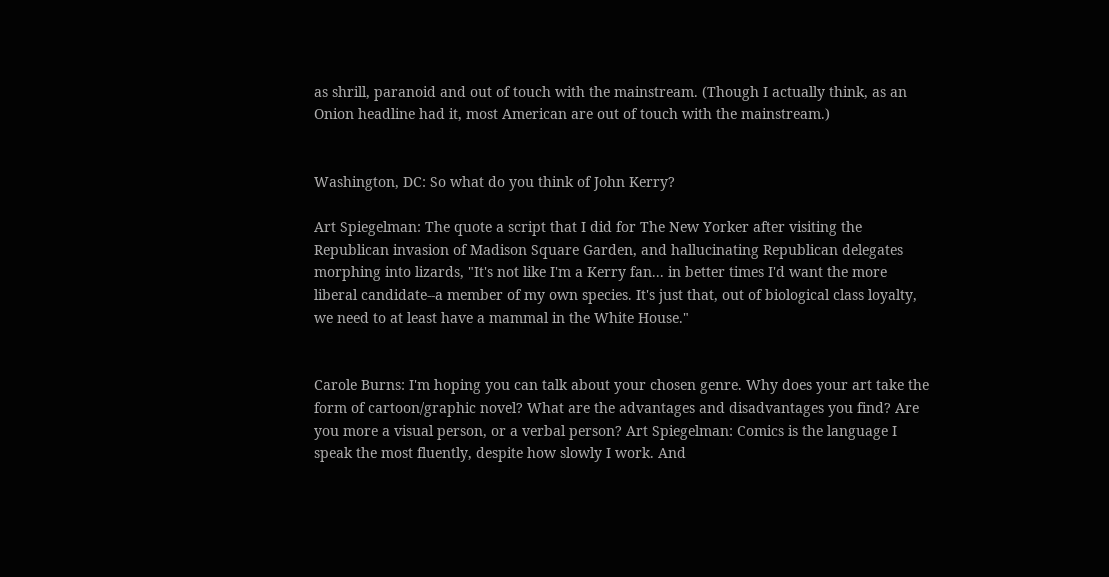as shrill, paranoid and out of touch with the mainstream. (Though I actually think, as an Onion headline had it, most American are out of touch with the mainstream.)


Washington, DC: So what do you think of John Kerry?

Art Spiegelman: The quote a script that I did for The New Yorker after visiting the Republican invasion of Madison Square Garden, and hallucinating Republican delegates morphing into lizards, "It's not like I'm a Kerry fan... in better times I'd want the more liberal candidate--a member of my own species. It's just that, out of biological class loyalty, we need to at least have a mammal in the White House."


Carole Burns: I'm hoping you can talk about your chosen genre. Why does your art take the form of cartoon/graphic novel? What are the advantages and disadvantages you find? Are you more a visual person, or a verbal person? Art Spiegelman: Comics is the language I speak the most fluently, despite how slowly I work. And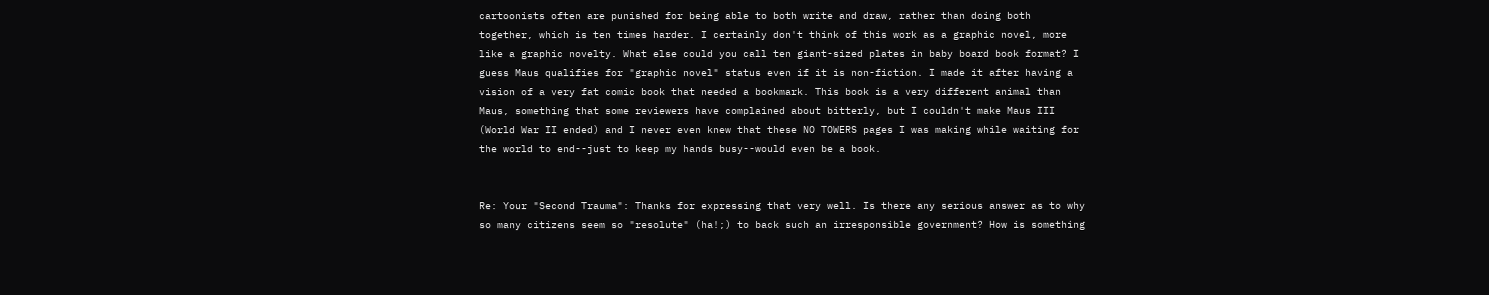cartoonists often are punished for being able to both write and draw, rather than doing both together, which is ten times harder. I certainly don't think of this work as a graphic novel, more like a graphic novelty. What else could you call ten giant-sized plates in baby board book format? I guess Maus qualifies for "graphic novel" status even if it is non-fiction. I made it after having a vision of a very fat comic book that needed a bookmark. This book is a very different animal than Maus, something that some reviewers have complained about bitterly, but I couldn't make Maus III (World War II ended) and I never even knew that these NO TOWERS pages I was making while waiting for the world to end--just to keep my hands busy--would even be a book.


Re: Your "Second Trauma": Thanks for expressing that very well. Is there any serious answer as to why so many citizens seem so "resolute" (ha!;) to back such an irresponsible government? How is something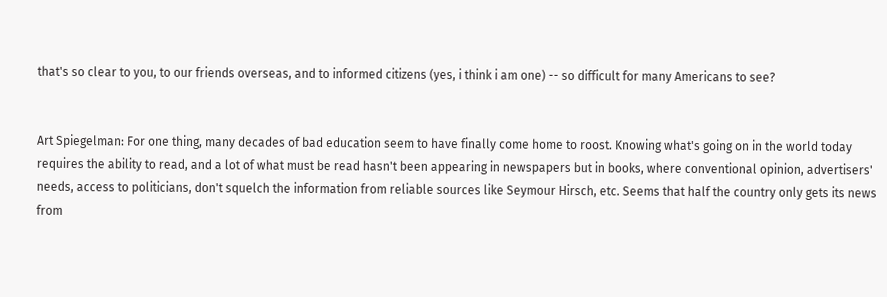that's so clear to you, to our friends overseas, and to informed citizens (yes, i think i am one) -- so difficult for many Americans to see?


Art Spiegelman: For one thing, many decades of bad education seem to have finally come home to roost. Knowing what's going on in the world today requires the ability to read, and a lot of what must be read hasn't been appearing in newspapers but in books, where conventional opinion, advertisers' needs, access to politicians, don't squelch the information from reliable sources like Seymour Hirsch, etc. Seems that half the country only gets its news from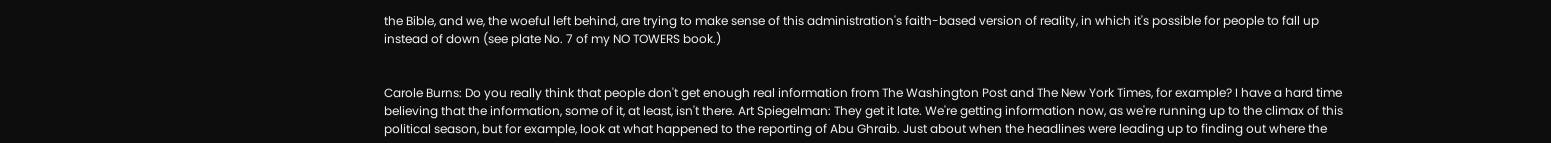the Bible, and we, the woeful left behind, are trying to make sense of this administration's faith-based version of reality, in which it's possible for people to fall up instead of down (see plate No. 7 of my NO TOWERS book.)


Carole Burns: Do you really think that people don't get enough real information from The Washington Post and The New York Times, for example? I have a hard time believing that the information, some of it, at least, isn't there. Art Spiegelman: They get it late. We're getting information now, as we're running up to the climax of this political season, but for example, look at what happened to the reporting of Abu Ghraib. Just about when the headlines were leading up to finding out where the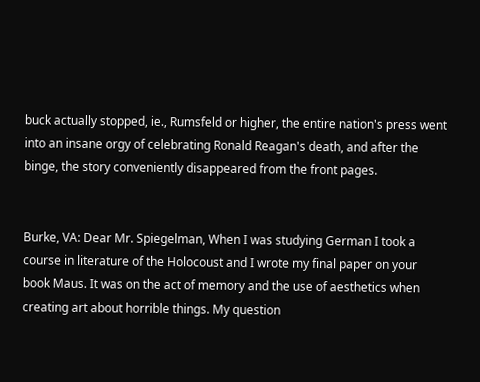buck actually stopped, ie., Rumsfeld or higher, the entire nation's press went into an insane orgy of celebrating Ronald Reagan's death, and after the binge, the story conveniently disappeared from the front pages.


Burke, VA: Dear Mr. Spiegelman, When I was studying German I took a course in literature of the Holocoust and I wrote my final paper on your book Maus. It was on the act of memory and the use of aesthetics when creating art about horrible things. My question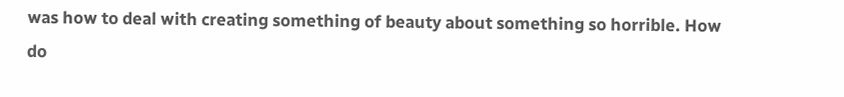was how to deal with creating something of beauty about something so horrible. How do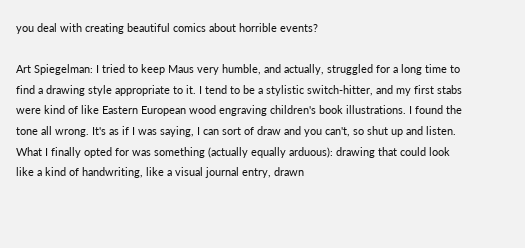you deal with creating beautiful comics about horrible events?

Art Spiegelman: I tried to keep Maus very humble, and actually, struggled for a long time to find a drawing style appropriate to it. I tend to be a stylistic switch-hitter, and my first stabs were kind of like Eastern European wood engraving children's book illustrations. I found the tone all wrong. It's as if I was saying, I can sort of draw and you can't, so shut up and listen. What I finally opted for was something (actually equally arduous): drawing that could look like a kind of handwriting, like a visual journal entry, drawn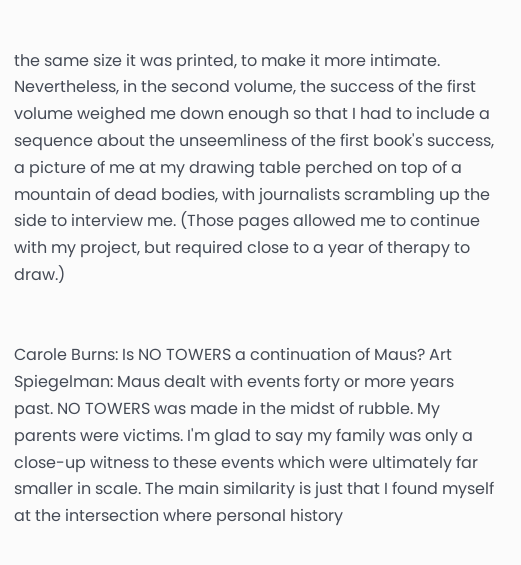the same size it was printed, to make it more intimate. Nevertheless, in the second volume, the success of the first volume weighed me down enough so that I had to include a sequence about the unseemliness of the first book's success, a picture of me at my drawing table perched on top of a mountain of dead bodies, with journalists scrambling up the side to interview me. (Those pages allowed me to continue with my project, but required close to a year of therapy to draw.)


Carole Burns: Is NO TOWERS a continuation of Maus? Art Spiegelman: Maus dealt with events forty or more years past. NO TOWERS was made in the midst of rubble. My parents were victims. I'm glad to say my family was only a close-up witness to these events which were ultimately far smaller in scale. The main similarity is just that I found myself at the intersection where personal history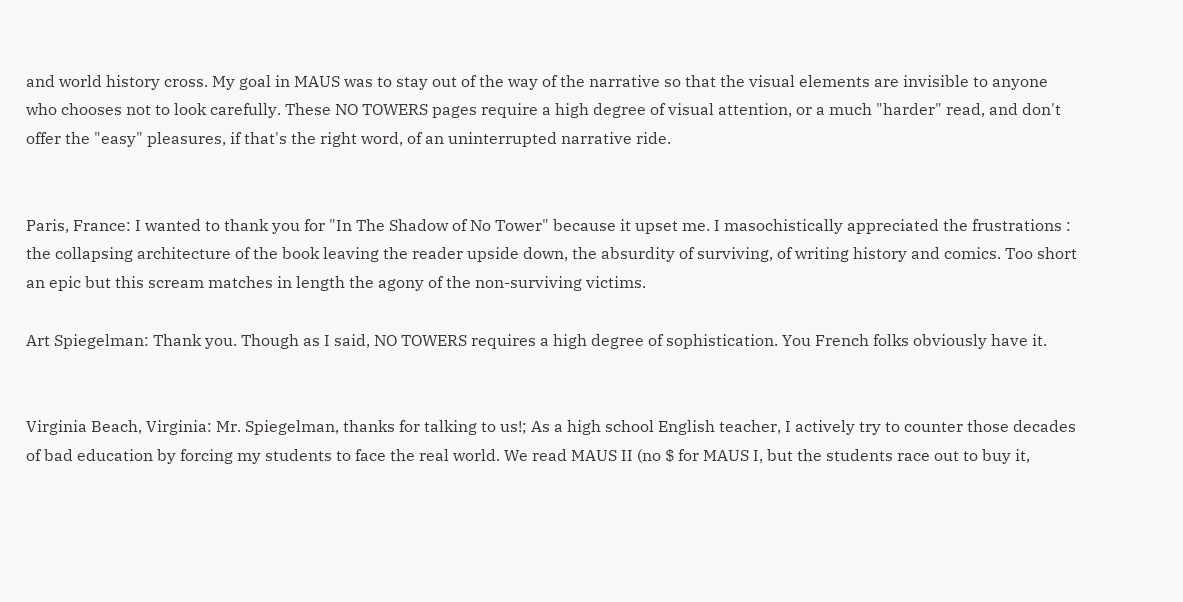and world history cross. My goal in MAUS was to stay out of the way of the narrative so that the visual elements are invisible to anyone who chooses not to look carefully. These NO TOWERS pages require a high degree of visual attention, or a much "harder" read, and don't offer the "easy" pleasures, if that's the right word, of an uninterrupted narrative ride.


Paris, France: I wanted to thank you for "In The Shadow of No Tower" because it upset me. I masochistically appreciated the frustrations : the collapsing architecture of the book leaving the reader upside down, the absurdity of surviving, of writing history and comics. Too short an epic but this scream matches in length the agony of the non-surviving victims.

Art Spiegelman: Thank you. Though as I said, NO TOWERS requires a high degree of sophistication. You French folks obviously have it.


Virginia Beach, Virginia: Mr. Spiegelman, thanks for talking to us!; As a high school English teacher, I actively try to counter those decades of bad education by forcing my students to face the real world. We read MAUS II (no $ for MAUS I, but the students race out to buy it,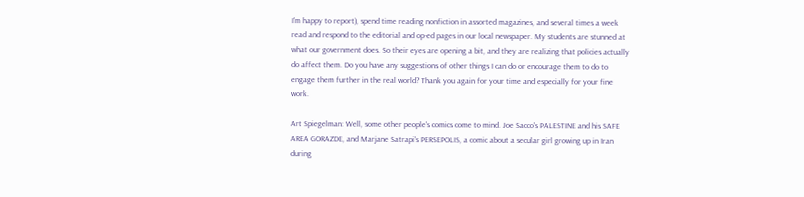I'm happy to report), spend time reading nonfiction in assorted magazines, and several times a week read and respond to the editorial and op-ed pages in our local newspaper. My students are stunned at what our government does. So their eyes are opening a bit, and they are realizing that policies actually do affect them. Do you have any suggestions of other things I can do or encourage them to do to engage them further in the real world? Thank you again for your time and especially for your fine work.

Art Spiegelman: Well, some other people's comics come to mind. Joe Sacco's PALESTINE and his SAFE AREA GORAZDE, and Marjane Satrapi's PERSEPOLIS, a comic about a secular girl growing up in Iran during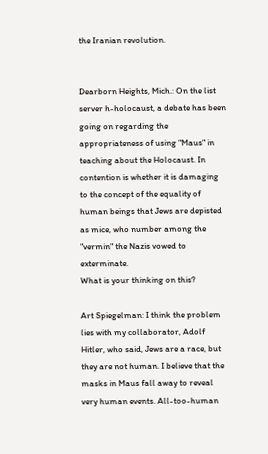the Iranian revolution.


Dearborn Heights, Mich.: On the list server h-holocaust, a debate has been going on regarding the appropriateness of using "Maus" in teaching about the Holocaust. In contention is whether it is damaging to the concept of the equality of human beings that Jews are depisted as mice, who number among the "vermin" the Nazis vowed to exterminate.
What is your thinking on this?

Art Spiegelman: I think the problem lies with my collaborator, Adolf Hitler, who said, Jews are a race, but they are not human. I believe that the masks in Maus fall away to reveal very human events. All-too-human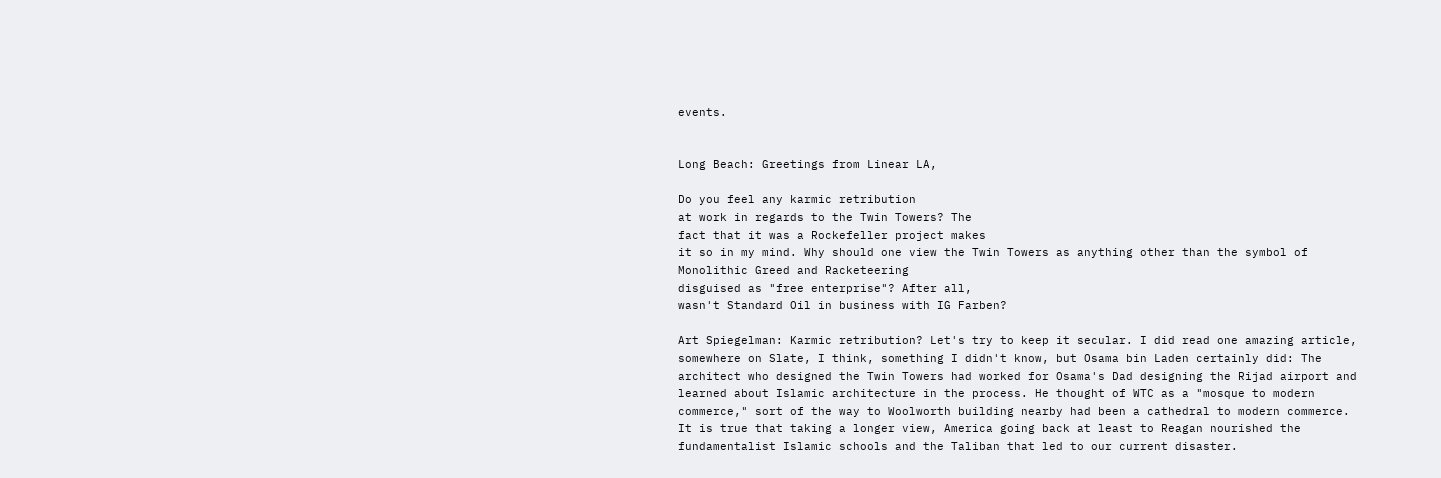events.


Long Beach: Greetings from Linear LA,

Do you feel any karmic retribution
at work in regards to the Twin Towers? The
fact that it was a Rockefeller project makes
it so in my mind. Why should one view the Twin Towers as anything other than the symbol of Monolithic Greed and Racketeering
disguised as "free enterprise"? After all,
wasn't Standard Oil in business with IG Farben?

Art Spiegelman: Karmic retribution? Let's try to keep it secular. I did read one amazing article, somewhere on Slate, I think, something I didn't know, but Osama bin Laden certainly did: The architect who designed the Twin Towers had worked for Osama's Dad designing the Rijad airport and learned about Islamic architecture in the process. He thought of WTC as a "mosque to modern commerce," sort of the way to Woolworth building nearby had been a cathedral to modern commerce. It is true that taking a longer view, America going back at least to Reagan nourished the fundamentalist Islamic schools and the Taliban that led to our current disaster.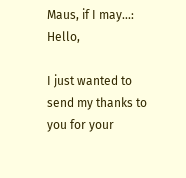Maus, if I may...: Hello,

I just wanted to send my thanks to you for your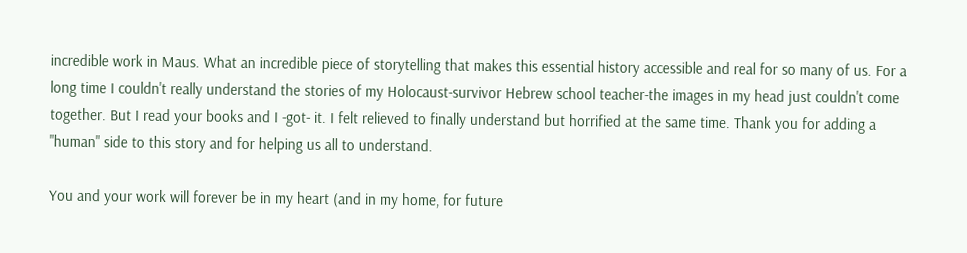incredible work in Maus. What an incredible piece of storytelling that makes this essential history accessible and real for so many of us. For a long time I couldn't really understand the stories of my Holocaust-survivor Hebrew school teacher-the images in my head just couldn't come together. But I read your books and I -got- it. I felt relieved to finally understand but horrified at the same time. Thank you for adding a "human" side to this story and for helping us all to understand.

You and your work will forever be in my heart (and in my home, for future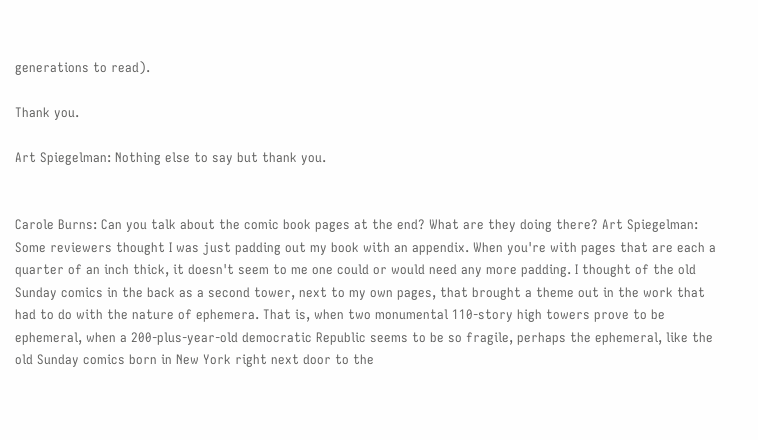generations to read).

Thank you.

Art Spiegelman: Nothing else to say but thank you.


Carole Burns: Can you talk about the comic book pages at the end? What are they doing there? Art Spiegelman: Some reviewers thought I was just padding out my book with an appendix. When you're with pages that are each a quarter of an inch thick, it doesn't seem to me one could or would need any more padding. I thought of the old Sunday comics in the back as a second tower, next to my own pages, that brought a theme out in the work that had to do with the nature of ephemera. That is, when two monumental 110-story high towers prove to be ephemeral, when a 200-plus-year-old democratic Republic seems to be so fragile, perhaps the ephemeral, like the old Sunday comics born in New York right next door to the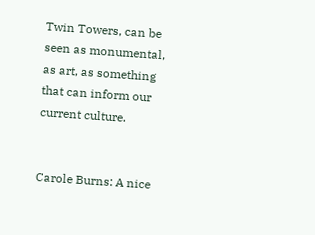Twin Towers, can be seen as monumental, as art, as something that can inform our current culture.


Carole Burns: A nice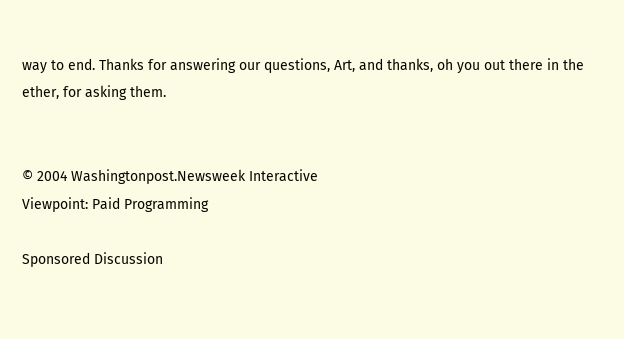way to end. Thanks for answering our questions, Art, and thanks, oh you out there in the ether, for asking them.


© 2004 Washingtonpost.Newsweek Interactive
Viewpoint: Paid Programming

Sponsored Discussion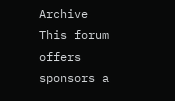Archive
This forum offers sponsors a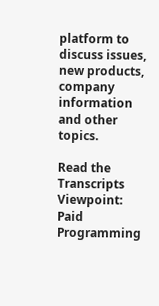platform to discuss issues, new products, company information and other topics.

Read the Transcripts
Viewpoint: Paid Programming